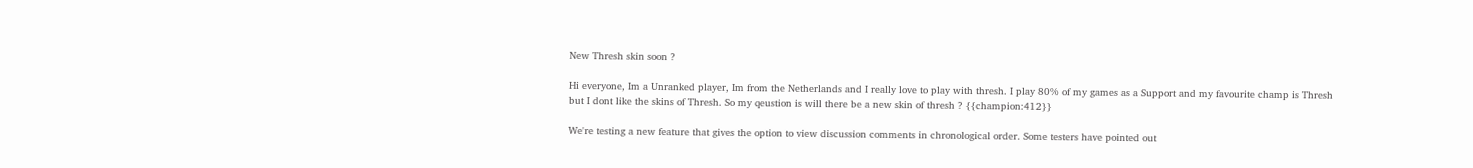New Thresh skin soon ?

Hi everyone, Im a Unranked player, Im from the Netherlands and I really love to play with thresh. I play 80% of my games as a Support and my favourite champ is Thresh but I dont like the skins of Thresh. So my qeustion is will there be a new skin of thresh ? {{champion:412}}

We're testing a new feature that gives the option to view discussion comments in chronological order. Some testers have pointed out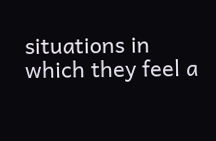situations in which they feel a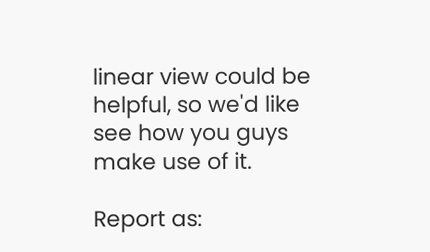linear view could be helpful, so we'd like see how you guys make use of it.

Report as: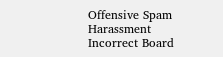Offensive Spam Harassment Incorrect Board